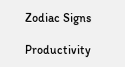Zodiac Signs

Productivity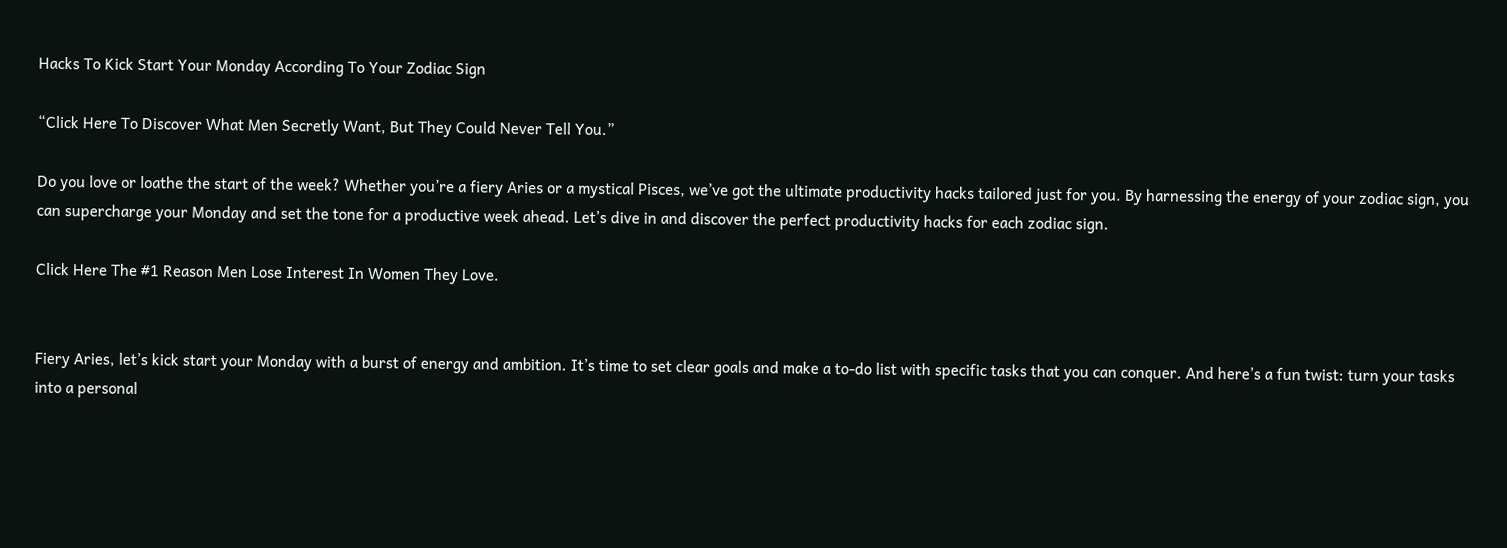Hacks To Kick Start Your Monday According To Your Zodiac Sign

“Click Here To Discover What Men Secretly Want, But They Could Never Tell You.”

Do you love or loathe the start of the week? Whether you’re a fiery Aries or a mystical Pisces, we’ve got the ultimate productivity hacks tailored just for you. By harnessing the energy of your zodiac sign, you can supercharge your Monday and set the tone for a productive week ahead. Let’s dive in and discover the perfect productivity hacks for each zodiac sign.

Click Here The #1 Reason Men Lose Interest In Women They Love.


Fiery Aries, let’s kick start your Monday with a burst of energy and ambition. It’s time to set clear goals and make a to-do list with specific tasks that you can conquer. And here’s a fun twist: turn your tasks into a personal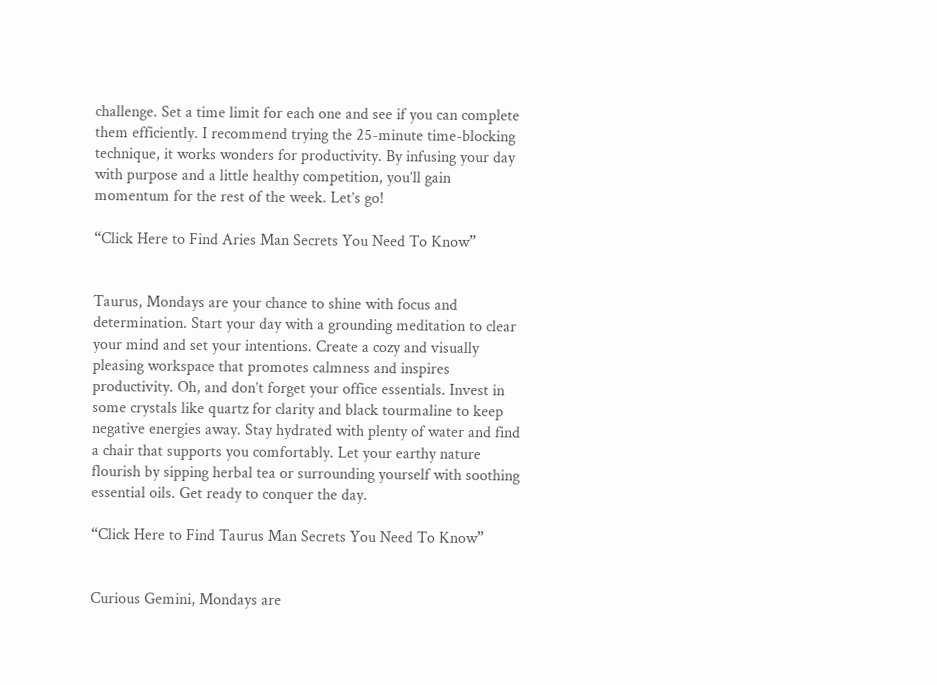challenge. Set a time limit for each one and see if you can complete them efficiently. I recommend trying the 25-minute time-blocking technique, it works wonders for productivity. By infusing your day with purpose and a little healthy competition, you’ll gain momentum for the rest of the week. Let’s go!

“Click Here to Find Aries Man Secrets You Need To Know”


Taurus, Mondays are your chance to shine with focus and determination. Start your day with a grounding meditation to clear your mind and set your intentions. Create a cozy and visually pleasing workspace that promotes calmness and inspires productivity. Oh, and don’t forget your office essentials. Invest in some crystals like quartz for clarity and black tourmaline to keep negative energies away. Stay hydrated with plenty of water and find a chair that supports you comfortably. Let your earthy nature flourish by sipping herbal tea or surrounding yourself with soothing essential oils. Get ready to conquer the day.

“Click Here to Find Taurus Man Secrets You Need To Know”


Curious Gemini, Mondays are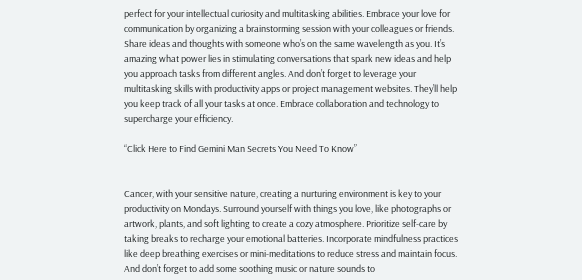perfect for your intellectual curiosity and multitasking abilities. Embrace your love for communication by organizing a brainstorming session with your colleagues or friends. Share ideas and thoughts with someone who’s on the same wavelength as you. It’s amazing what power lies in stimulating conversations that spark new ideas and help you approach tasks from different angles. And don’t forget to leverage your multitasking skills with productivity apps or project management websites. They’ll help you keep track of all your tasks at once. Embrace collaboration and technology to supercharge your efficiency.

“Click Here to Find Gemini Man Secrets You Need To Know”


Cancer, with your sensitive nature, creating a nurturing environment is key to your productivity on Mondays. Surround yourself with things you love, like photographs or artwork, plants, and soft lighting to create a cozy atmosphere. Prioritize self-care by taking breaks to recharge your emotional batteries. Incorporate mindfulness practices like deep breathing exercises or mini-meditations to reduce stress and maintain focus. And don’t forget to add some soothing music or nature sounds to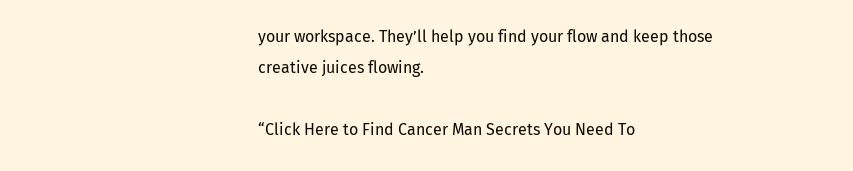your workspace. They’ll help you find your flow and keep those creative juices flowing.

“Click Here to Find Cancer Man Secrets You Need To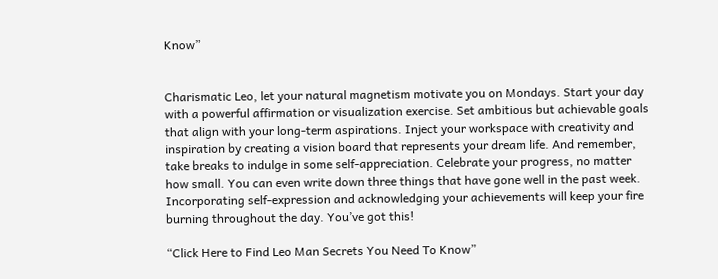Know”


Charismatic Leo, let your natural magnetism motivate you on Mondays. Start your day with a powerful affirmation or visualization exercise. Set ambitious but achievable goals that align with your long-term aspirations. Inject your workspace with creativity and inspiration by creating a vision board that represents your dream life. And remember, take breaks to indulge in some self-appreciation. Celebrate your progress, no matter how small. You can even write down three things that have gone well in the past week. Incorporating self-expression and acknowledging your achievements will keep your fire burning throughout the day. You’ve got this!

“Click Here to Find Leo Man Secrets You Need To Know”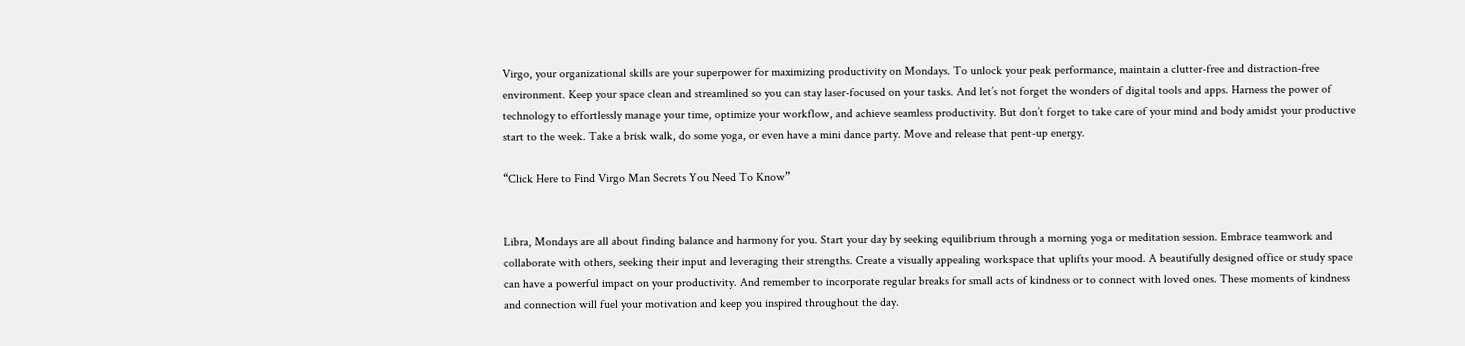Virgo, your organizational skills are your superpower for maximizing productivity on Mondays. To unlock your peak performance, maintain a clutter-free and distraction-free environment. Keep your space clean and streamlined so you can stay laser-focused on your tasks. And let’s not forget the wonders of digital tools and apps. Harness the power of technology to effortlessly manage your time, optimize your workflow, and achieve seamless productivity. But don’t forget to take care of your mind and body amidst your productive start to the week. Take a brisk walk, do some yoga, or even have a mini dance party. Move and release that pent-up energy.

“Click Here to Find Virgo Man Secrets You Need To Know”


Libra, Mondays are all about finding balance and harmony for you. Start your day by seeking equilibrium through a morning yoga or meditation session. Embrace teamwork and collaborate with others, seeking their input and leveraging their strengths. Create a visually appealing workspace that uplifts your mood. A beautifully designed office or study space can have a powerful impact on your productivity. And remember to incorporate regular breaks for small acts of kindness or to connect with loved ones. These moments of kindness and connection will fuel your motivation and keep you inspired throughout the day.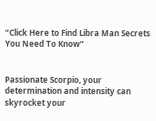“Click Here to Find Libra Man Secrets You Need To Know”


Passionate Scorpio, your determination and intensity can skyrocket your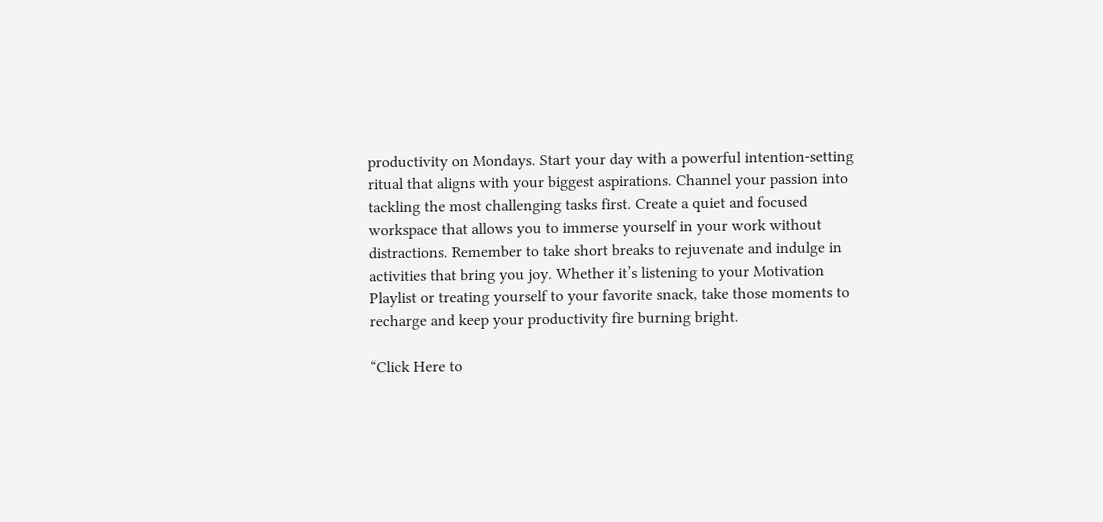productivity on Mondays. Start your day with a powerful intention-setting ritual that aligns with your biggest aspirations. Channel your passion into tackling the most challenging tasks first. Create a quiet and focused workspace that allows you to immerse yourself in your work without distractions. Remember to take short breaks to rejuvenate and indulge in activities that bring you joy. Whether it’s listening to your Motivation Playlist or treating yourself to your favorite snack, take those moments to recharge and keep your productivity fire burning bright.

“Click Here to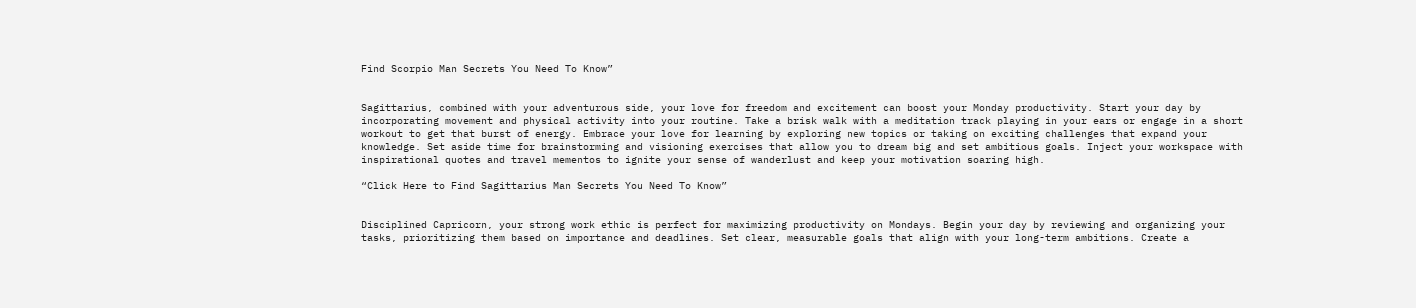Find Scorpio Man Secrets You Need To Know”


Sagittarius, combined with your adventurous side, your love for freedom and excitement can boost your Monday productivity. Start your day by incorporating movement and physical activity into your routine. Take a brisk walk with a meditation track playing in your ears or engage in a short workout to get that burst of energy. Embrace your love for learning by exploring new topics or taking on exciting challenges that expand your knowledge. Set aside time for brainstorming and visioning exercises that allow you to dream big and set ambitious goals. Inject your workspace with inspirational quotes and travel mementos to ignite your sense of wanderlust and keep your motivation soaring high.

“Click Here to Find Sagittarius Man Secrets You Need To Know”


Disciplined Capricorn, your strong work ethic is perfect for maximizing productivity on Mondays. Begin your day by reviewing and organizing your tasks, prioritizing them based on importance and deadlines. Set clear, measurable goals that align with your long-term ambitions. Create a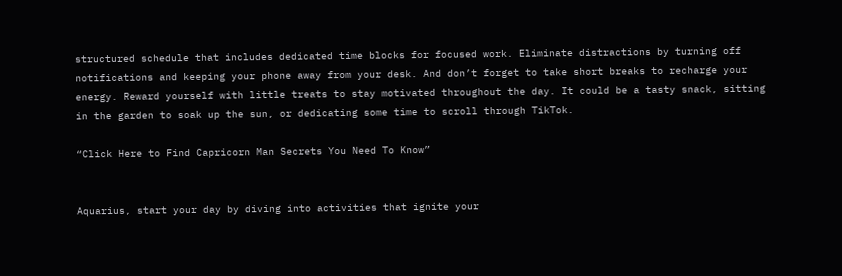structured schedule that includes dedicated time blocks for focused work. Eliminate distractions by turning off notifications and keeping your phone away from your desk. And don’t forget to take short breaks to recharge your energy. Reward yourself with little treats to stay motivated throughout the day. It could be a tasty snack, sitting in the garden to soak up the sun, or dedicating some time to scroll through TikTok.

“Click Here to Find Capricorn Man Secrets You Need To Know”


Aquarius, start your day by diving into activities that ignite your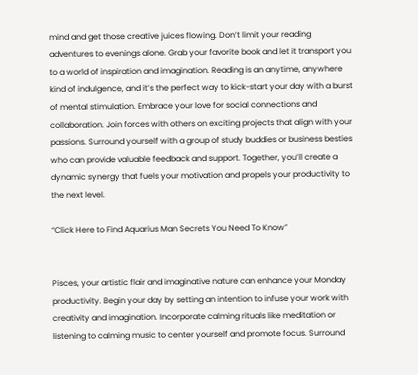mind and get those creative juices flowing. Don’t limit your reading adventures to evenings alone. Grab your favorite book and let it transport you to a world of inspiration and imagination. Reading is an anytime, anywhere kind of indulgence, and it’s the perfect way to kick-start your day with a burst of mental stimulation. Embrace your love for social connections and collaboration. Join forces with others on exciting projects that align with your passions. Surround yourself with a group of study buddies or business besties who can provide valuable feedback and support. Together, you’ll create a dynamic synergy that fuels your motivation and propels your productivity to the next level.

“Click Here to Find Aquarius Man Secrets You Need To Know”


Pisces, your artistic flair and imaginative nature can enhance your Monday productivity. Begin your day by setting an intention to infuse your work with creativity and imagination. Incorporate calming rituals like meditation or listening to calming music to center yourself and promote focus. Surround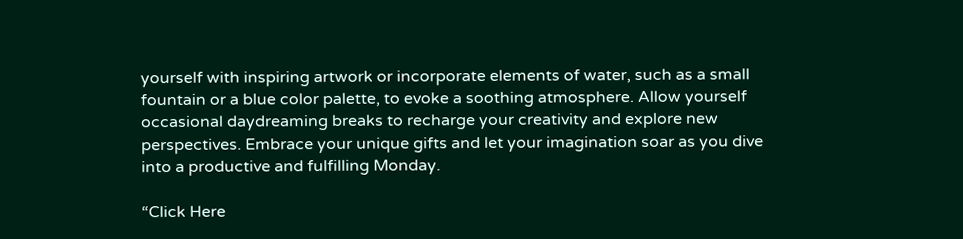yourself with inspiring artwork or incorporate elements of water, such as a small fountain or a blue color palette, to evoke a soothing atmosphere. Allow yourself occasional daydreaming breaks to recharge your creativity and explore new perspectives. Embrace your unique gifts and let your imagination soar as you dive into a productive and fulfilling Monday.

“Click Here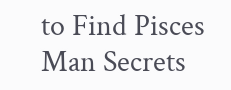to Find Pisces Man Secrets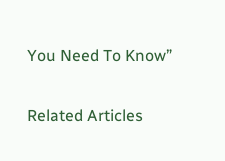You Need To Know”

Related Articles